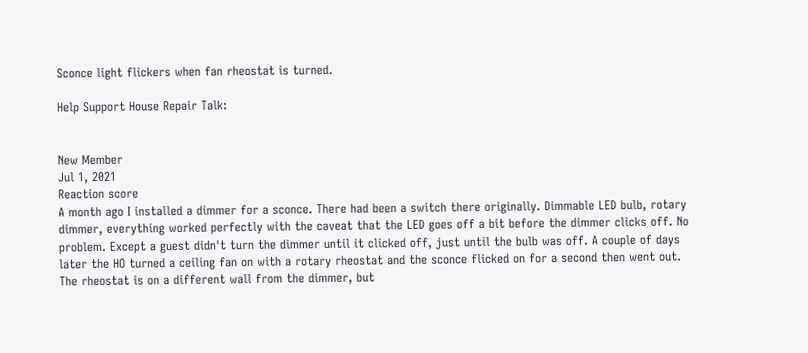Sconce light flickers when fan rheostat is turned.

Help Support House Repair Talk:


New Member
Jul 1, 2021
Reaction score
A month ago I installed a dimmer for a sconce. There had been a switch there originally. Dimmable LED bulb, rotary dimmer, everything worked perfectly with the caveat that the LED goes off a bit before the dimmer clicks off. No problem. Except a guest didn't turn the dimmer until it clicked off, just until the bulb was off. A couple of days later the HO turned a ceiling fan on with a rotary rheostat and the sconce flicked on for a second then went out. The rheostat is on a different wall from the dimmer, but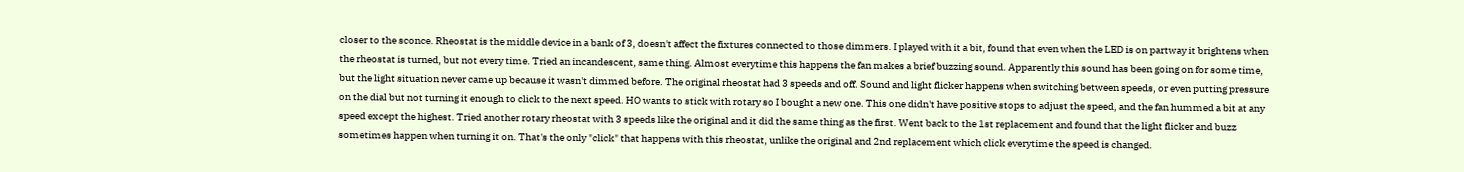closer to the sconce. Rheostat is the middle device in a bank of 3, doesn't affect the fixtures connected to those dimmers. I played with it a bit, found that even when the LED is on partway it brightens when the rheostat is turned, but not every time. Tried an incandescent, same thing. Almost everytime this happens the fan makes a brief buzzing sound. Apparently this sound has been going on for some time, but the light situation never came up because it wasn't dimmed before. The original rheostat had 3 speeds and off. Sound and light flicker happens when switching between speeds, or even putting pressure on the dial but not turning it enough to click to the next speed. HO wants to stick with rotary so I bought a new one. This one didn't have positive stops to adjust the speed, and the fan hummed a bit at any speed except the highest. Tried another rotary rheostat with 3 speeds like the original and it did the same thing as the first. Went back to the 1st replacement and found that the light flicker and buzz sometimes happen when turning it on. That's the only "click" that happens with this rheostat, unlike the original and 2nd replacement which click everytime the speed is changed.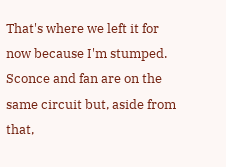That's where we left it for now because I'm stumped. Sconce and fan are on the same circuit but, aside from that,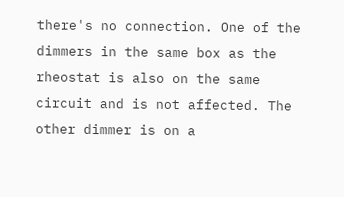there's no connection. One of the dimmers in the same box as the rheostat is also on the same circuit and is not affected. The other dimmer is on a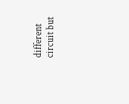different circuit but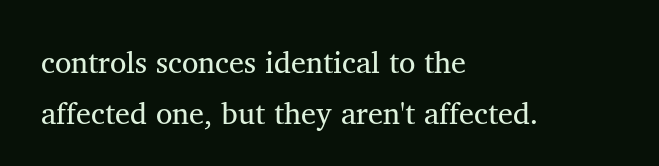controls sconces identical to the affected one, but they aren't affected.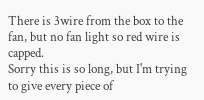There is 3wire from the box to the fan, but no fan light so red wire is capped.
Sorry this is so long, but I'm trying to give every piece of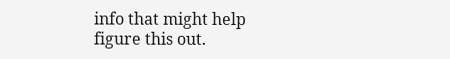info that might help figure this out.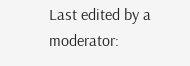Last edited by a moderator: